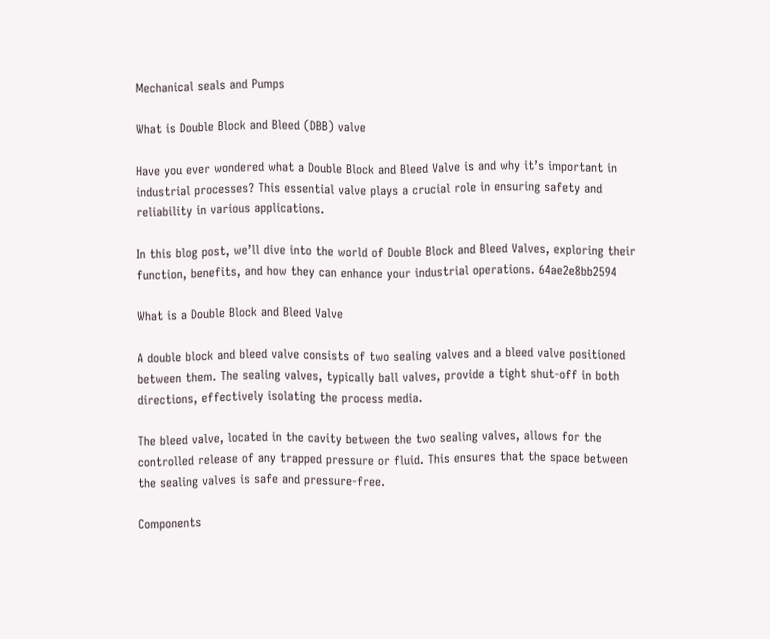Mechanical seals and Pumps

What is Double Block and Bleed (DBB) valve

Have you ever wondered what a Double Block and Bleed Valve is and why it’s important in industrial processes? This essential valve plays a crucial role in ensuring safety and reliability in various applications.

In this blog post, we’ll dive into the world of Double Block and Bleed Valves, exploring their function, benefits, and how they can enhance your industrial operations. 64ae2e8bb2594

What is a Double Block and Bleed Valve

A double block and bleed valve consists of two sealing valves and a bleed valve positioned between them. The sealing valves, typically ball valves, provide a tight shut-off in both directions, effectively isolating the process media.

The bleed valve, located in the cavity between the two sealing valves, allows for the controlled release of any trapped pressure or fluid. This ensures that the space between the sealing valves is safe and pressure-free.

Components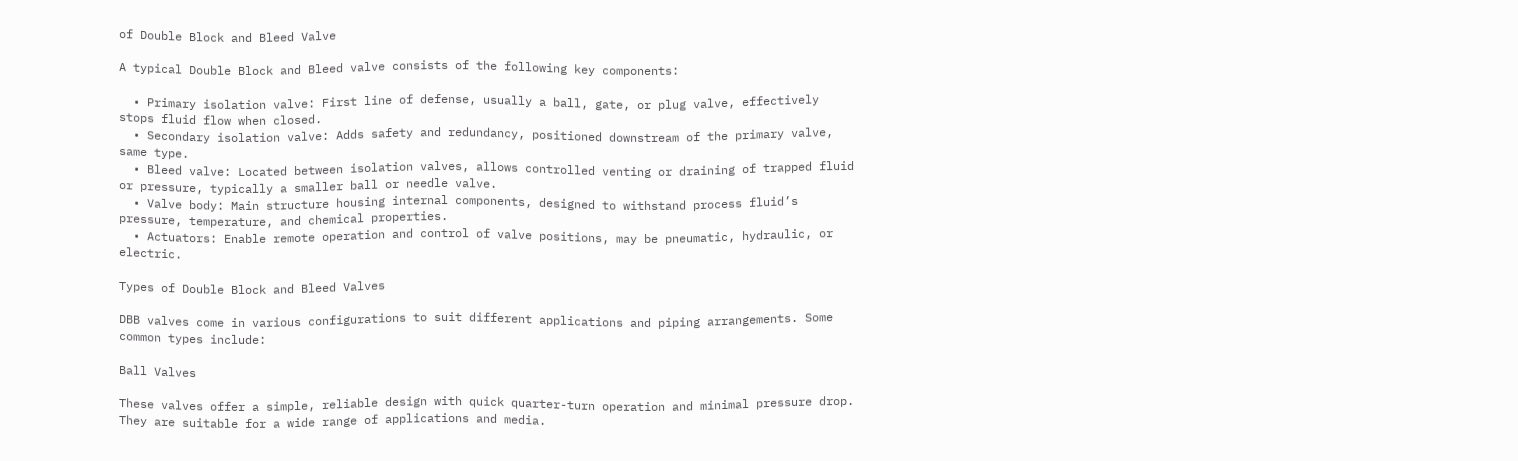of Double Block and Bleed Valve

A typical Double Block and Bleed valve consists of the following key components:

  • Primary isolation valve: First line of defense, usually a ball, gate, or plug valve, effectively stops fluid flow when closed.
  • Secondary isolation valve: Adds safety and redundancy, positioned downstream of the primary valve, same type.
  • Bleed valve: Located between isolation valves, allows controlled venting or draining of trapped fluid or pressure, typically a smaller ball or needle valve.
  • Valve body: Main structure housing internal components, designed to withstand process fluid’s pressure, temperature, and chemical properties.
  • Actuators: Enable remote operation and control of valve positions, may be pneumatic, hydraulic, or electric.

Types of Double Block and Bleed Valves

DBB valves come in various configurations to suit different applications and piping arrangements. Some common types include:

Ball Valves

These valves offer a simple, reliable design with quick quarter-turn operation and minimal pressure drop. They are suitable for a wide range of applications and media.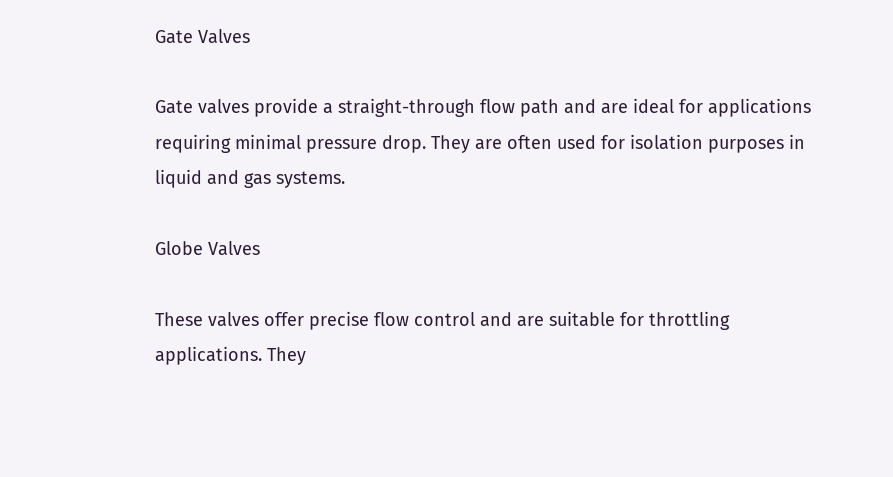Gate Valves

Gate valves provide a straight-through flow path and are ideal for applications requiring minimal pressure drop. They are often used for isolation purposes in liquid and gas systems.

Globe Valves

These valves offer precise flow control and are suitable for throttling applications. They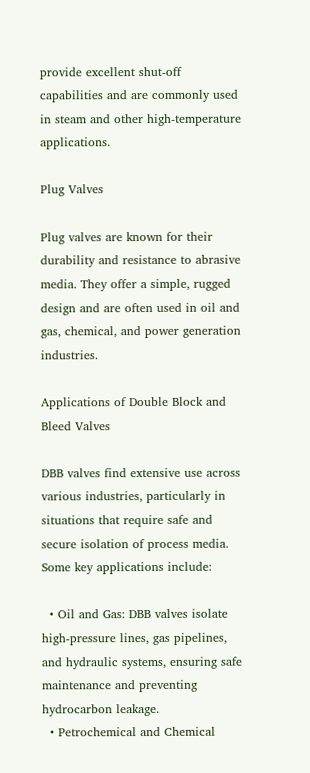provide excellent shut-off capabilities and are commonly used in steam and other high-temperature applications.

Plug Valves

Plug valves are known for their durability and resistance to abrasive media. They offer a simple, rugged design and are often used in oil and gas, chemical, and power generation industries.

Applications of Double Block and Bleed Valves

DBB valves find extensive use across various industries, particularly in situations that require safe and secure isolation of process media. Some key applications include:

  • Oil and Gas: DBB valves isolate high-pressure lines, gas pipelines, and hydraulic systems, ensuring safe maintenance and preventing hydrocarbon leakage.
  • Petrochemical and Chemical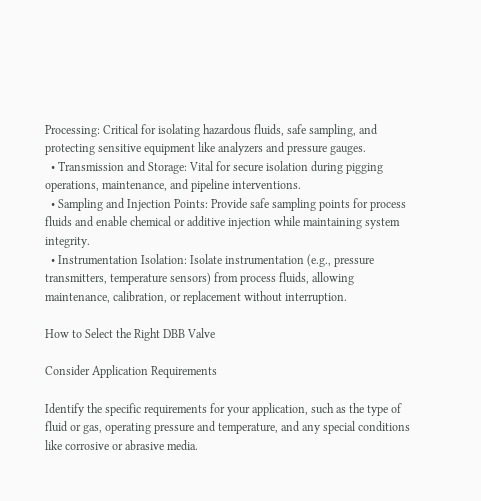Processing: Critical for isolating hazardous fluids, safe sampling, and protecting sensitive equipment like analyzers and pressure gauges.
  • Transmission and Storage: Vital for secure isolation during pigging operations, maintenance, and pipeline interventions.
  • Sampling and Injection Points: Provide safe sampling points for process fluids and enable chemical or additive injection while maintaining system integrity.
  • Instrumentation Isolation: Isolate instrumentation (e.g., pressure transmitters, temperature sensors) from process fluids, allowing maintenance, calibration, or replacement without interruption.

How to Select the Right DBB Valve

Consider Application Requirements

Identify the specific requirements for your application, such as the type of fluid or gas, operating pressure and temperature, and any special conditions like corrosive or abrasive media.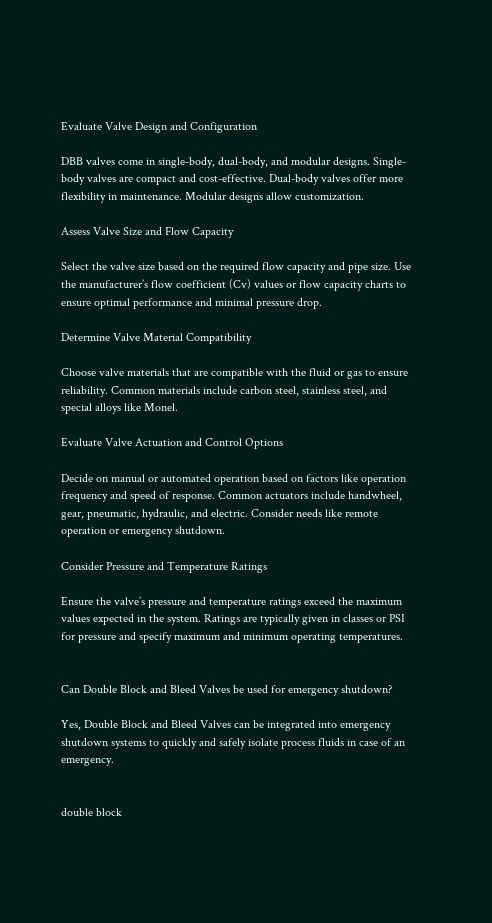Evaluate Valve Design and Configuration

DBB valves come in single-body, dual-body, and modular designs. Single-body valves are compact and cost-effective. Dual-body valves offer more flexibility in maintenance. Modular designs allow customization.

Assess Valve Size and Flow Capacity

Select the valve size based on the required flow capacity and pipe size. Use the manufacturer’s flow coefficient (Cv) values or flow capacity charts to ensure optimal performance and minimal pressure drop.

Determine Valve Material Compatibility

Choose valve materials that are compatible with the fluid or gas to ensure reliability. Common materials include carbon steel, stainless steel, and special alloys like Monel.

Evaluate Valve Actuation and Control Options

Decide on manual or automated operation based on factors like operation frequency and speed of response. Common actuators include handwheel, gear, pneumatic, hydraulic, and electric. Consider needs like remote operation or emergency shutdown.

Consider Pressure and Temperature Ratings

Ensure the valve’s pressure and temperature ratings exceed the maximum values expected in the system. Ratings are typically given in classes or PSI for pressure and specify maximum and minimum operating temperatures.


Can Double Block and Bleed Valves be used for emergency shutdown?

Yes, Double Block and Bleed Valves can be integrated into emergency shutdown systems to quickly and safely isolate process fluids in case of an emergency.


double block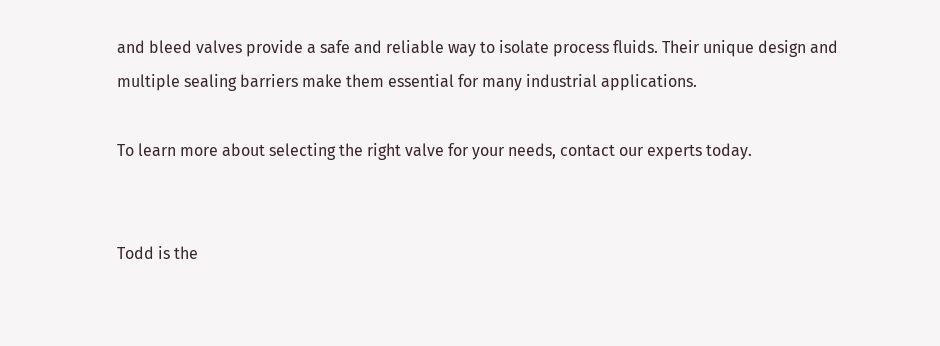and bleed valves provide a safe and reliable way to isolate process fluids. Their unique design and multiple sealing barriers make them essential for many industrial applications.

To learn more about selecting the right valve for your needs, contact our experts today.


Todd is the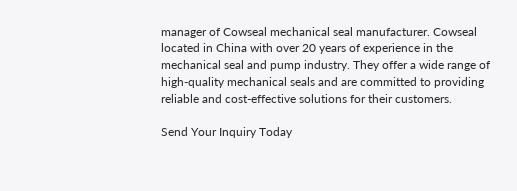manager of Cowseal mechanical seal manufacturer. Cowseal located in China with over 20 years of experience in the mechanical seal and pump industry. They offer a wide range of high-quality mechanical seals and are committed to providing reliable and cost-effective solutions for their customers.

Send Your Inquiry Today